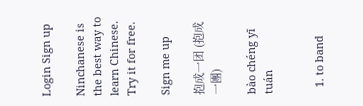Login Sign up

Ninchanese is the best way to learn Chinese.
Try it for free.

Sign me up

抱成一团 (抱成一團)

bào chéng yī tuán


  1. to band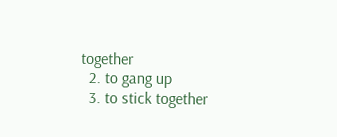together
  2. to gang up
  3. to stick together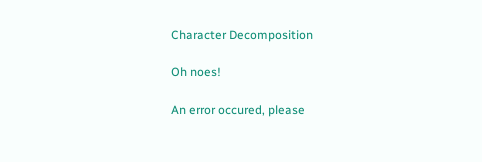Character Decomposition

Oh noes!

An error occured, please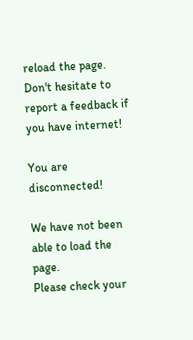reload the page.
Don't hesitate to report a feedback if you have internet!

You are disconnected!

We have not been able to load the page.
Please check your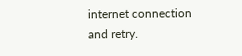internet connection and retry.